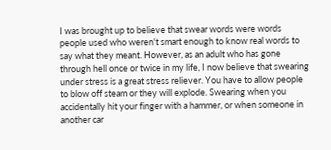I was brought up to believe that swear words were words people used who weren't smart enough to know real words to say what they meant. However, as an adult who has gone through hell once or twice in my life, I now believe that swearing under stress is a great stress reliever. You have to allow people to blow off steam or they will explode. Swearing when you accidentally hit your finger with a hammer, or when someone in another car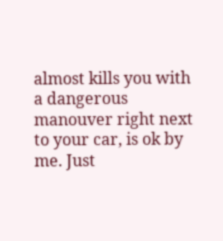almost kills you with a dangerous manouver right next to your car, is ok by me. Just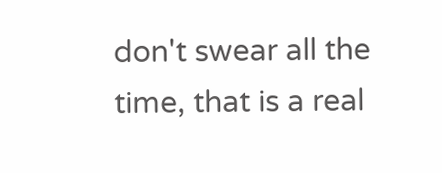don't swear all the time, that is a real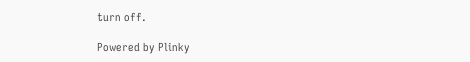turn off.

Powered by Plinky